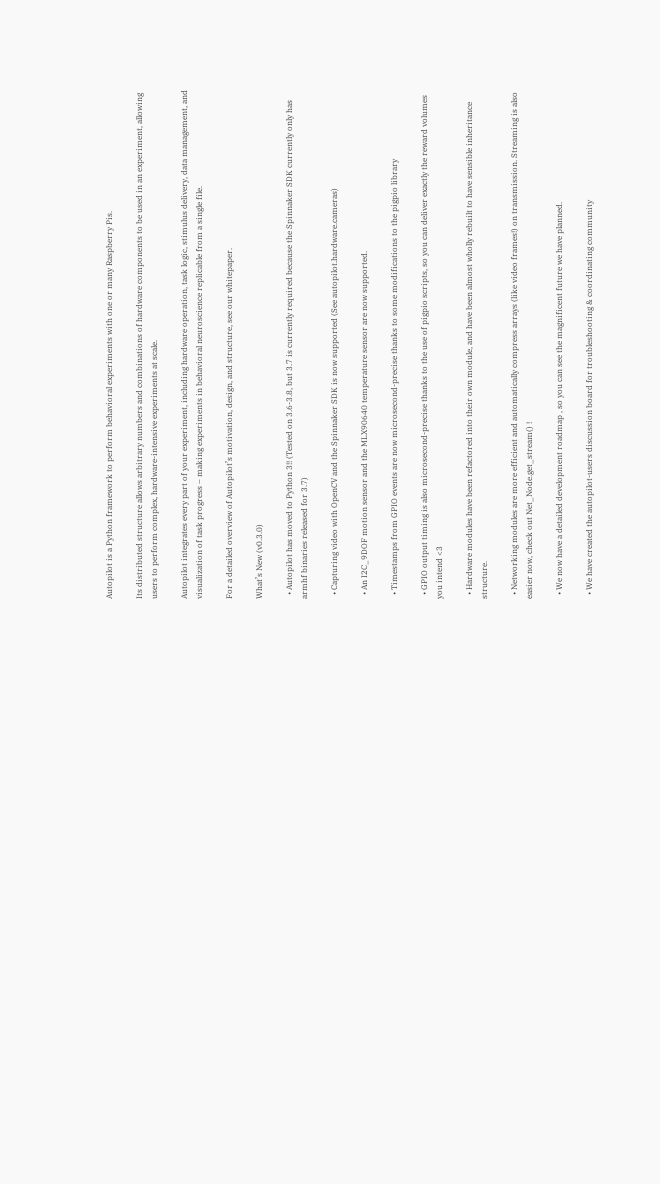Autopilot is a Python framework to perform behavioral experiments with one or many Raspberry Pis.

Its distributed structure allows arbitrary numbers and combinations of hardware components to be used in an experiment, allowing users to perform complex, hardware-intensive experiments at scale.

Autopilot integrates every part of your experiment, including hardware operation, task logic, stimulus delivery, data management, and visualization of task progress – making experiments in behavioral neuroscience replicable from a single file.

For a detailed overview of Autopilot’s motivation, design, and structure, see our whitepaper.

What’s New (v0.3.0)

  • Autopilot has moved to Python 3!! (Tested on 3.6-3.8, but 3.7 is currently required because the Spinnaker SDK currently only has armhf binaries released for 3.7)

  • Capturing video with OpenCV and the Spinnaker SDK is now supported (See autopilot.hardware.cameras)

  • An I2C_9DOF motion sensor and the MLX90640 temperature sensor are now supported.

  • Timestamps from GPIO events are now microsecond-precise thanks to some modifications to the pigpio library

  • GPIO output timing is also microsecond-precise thanks to the use of pigpio scripts, so you can deliver exactly the reward volumes you intend <3

  • Hardware modules have been refactored into their own module, and have been almost wholly rebuilt to have sensible inheritance structure.

  • Networking modules are more efficient and automatically compress arrays (like video frames!) on transmission. Streaming is also easier now, check out Net_Node.get_stream() !

  • We now have a detailed development roadmap , so you can see the magnificent future we have planned.

  • We have created the autopilot-users discussion board for troubleshooting & coordinating community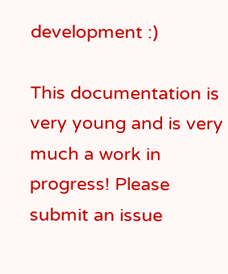development :)

This documentation is very young and is very much a work in progress! Please submit an issue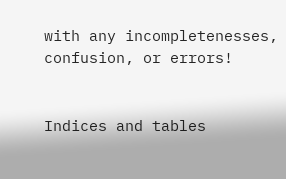with any incompletenesses, confusion, or errors!


Indices and tables